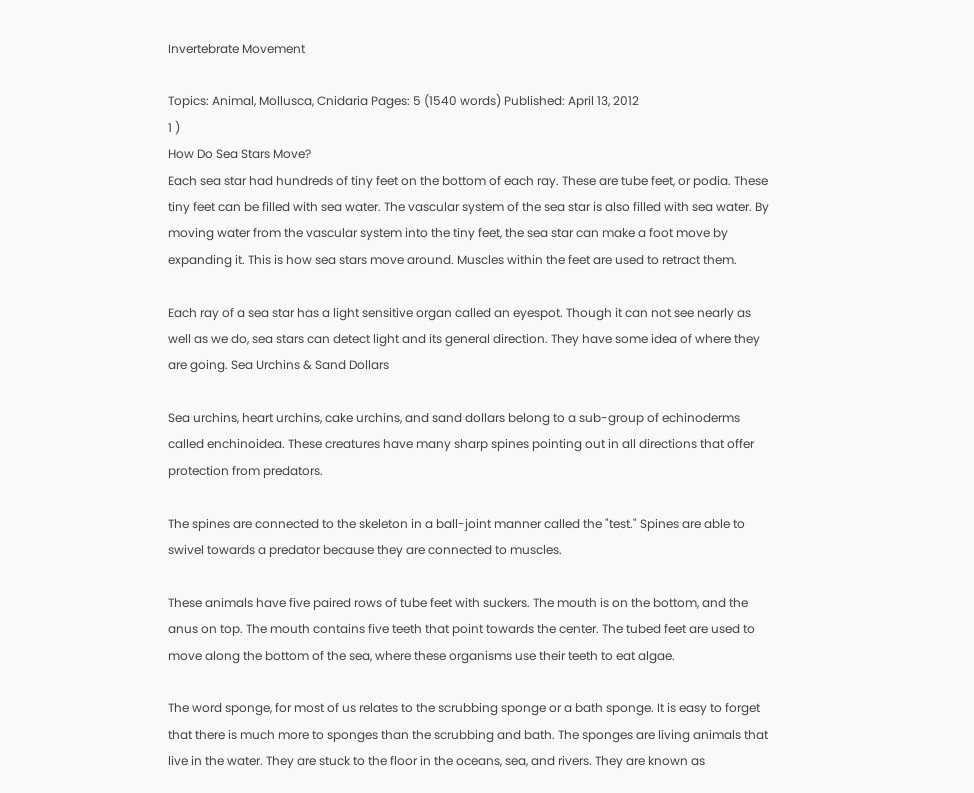Invertebrate Movement

Topics: Animal, Mollusca, Cnidaria Pages: 5 (1540 words) Published: April 13, 2012
1 )
How Do Sea Stars Move?
Each sea star had hundreds of tiny feet on the bottom of each ray. These are tube feet, or podia. These tiny feet can be filled with sea water. The vascular system of the sea star is also filled with sea water. By moving water from the vascular system into the tiny feet, the sea star can make a foot move by expanding it. This is how sea stars move around. Muscles within the feet are used to retract them.

Each ray of a sea star has a light sensitive organ called an eyespot. Though it can not see nearly as well as we do, sea stars can detect light and its general direction. They have some idea of where they are going. Sea Urchins & Sand Dollars

Sea urchins, heart urchins, cake urchins, and sand dollars belong to a sub-group of echinoderms called enchinoidea. These creatures have many sharp spines pointing out in all directions that offer protection from predators.

The spines are connected to the skeleton in a ball-joint manner called the "test." Spines are able to swivel towards a predator because they are connected to muscles.

These animals have five paired rows of tube feet with suckers. The mouth is on the bottom, and the anus on top. The mouth contains five teeth that point towards the center. The tubed feet are used to move along the bottom of the sea, where these organisms use their teeth to eat algae.

The word sponge, for most of us relates to the scrubbing sponge or a bath sponge. It is easy to forget that there is much more to sponges than the scrubbing and bath. The sponges are living animals that live in the water. They are stuck to the floor in the oceans, sea, and rivers. They are known as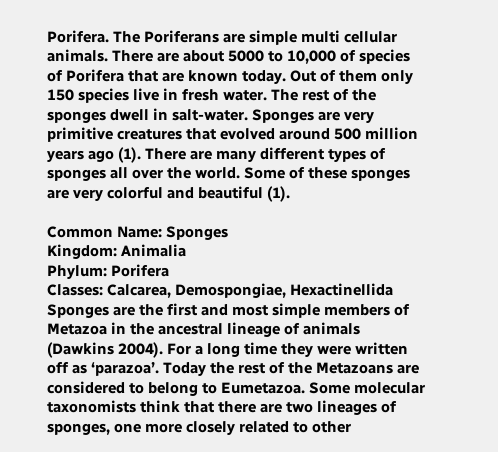Porifera. The Poriferans are simple multi cellular animals. There are about 5000 to 10,000 of species of Porifera that are known today. Out of them only 150 species live in fresh water. The rest of the sponges dwell in salt-water. Sponges are very primitive creatures that evolved around 500 million years ago (1). There are many different types of sponges all over the world. Some of these sponges are very colorful and beautiful (1).

Common Name: Sponges
Kingdom: Animalia
Phylum: Porifera
Classes: Calcarea, Demospongiae, Hexactinellida
Sponges are the first and most simple members of Metazoa in the ancestral lineage of animals (Dawkins 2004). For a long time they were written off as ‘parazoa’. Today the rest of the Metazoans are considered to belong to Eumetazoa. Some molecular taxonomists think that there are two lineages of sponges, one more closely related to other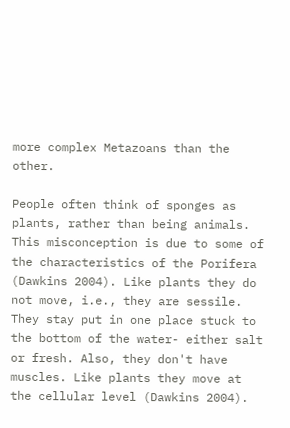more complex Metazoans than the other.

People often think of sponges as plants, rather than being animals. This misconception is due to some of the characteristics of the Porifera (Dawkins 2004). Like plants they do not move, i.e., they are sessile. They stay put in one place stuck to the bottom of the water- either salt or fresh. Also, they don't have muscles. Like plants they move at the cellular level (Dawkins 2004).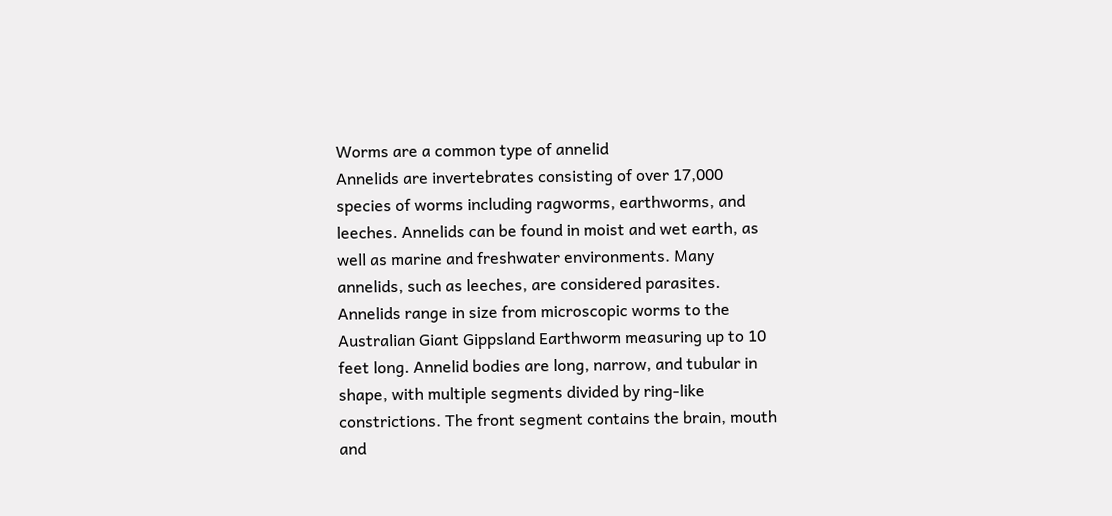Worms are a common type of annelid
Annelids are invertebrates consisting of over 17,000 species of worms including ragworms, earthworms, and leeches. Annelids can be found in moist and wet earth, as well as marine and freshwater environments. Many annelids, such as leeches, are considered parasites. Annelids range in size from microscopic worms to the Australian Giant Gippsland Earthworm measuring up to 10 feet long. Annelid bodies are long, narrow, and tubular in shape, with multiple segments divided by ring-like constrictions. The front segment contains the brain, mouth and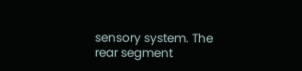sensory system. The rear segment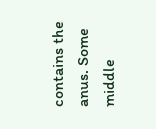contains the anus. Some middle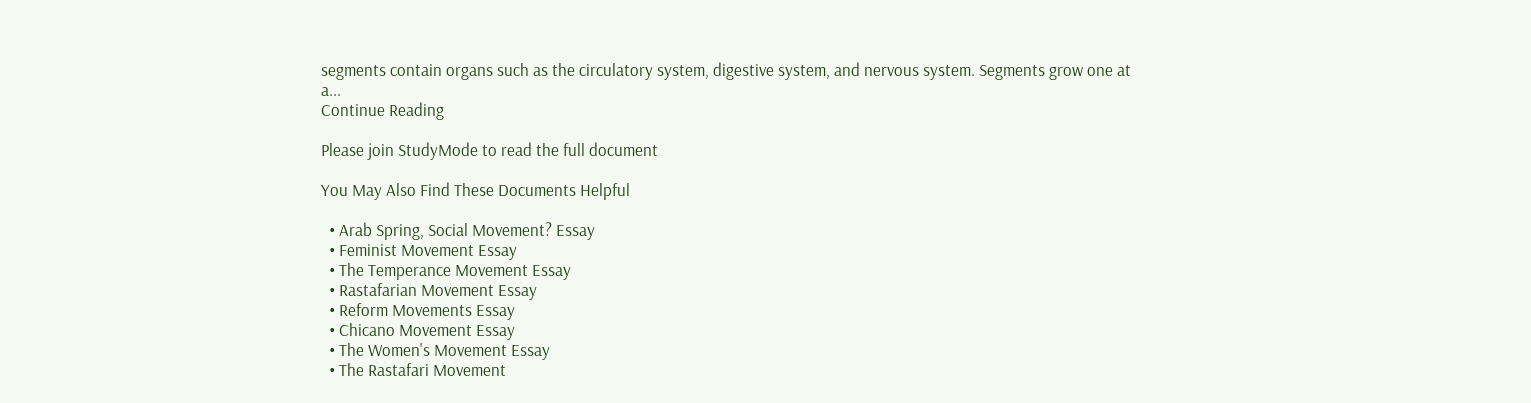segments contain organs such as the circulatory system, digestive system, and nervous system. Segments grow one at a...
Continue Reading

Please join StudyMode to read the full document

You May Also Find These Documents Helpful

  • Arab Spring, Social Movement? Essay
  • Feminist Movement Essay
  • The Temperance Movement Essay
  • Rastafarian Movement Essay
  • Reform Movements Essay
  • Chicano Movement Essay
  • The Women's Movement Essay
  • The Rastafari Movement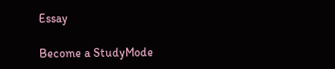Essay

Become a StudyMode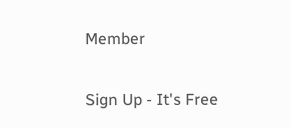Member

Sign Up - It's Free